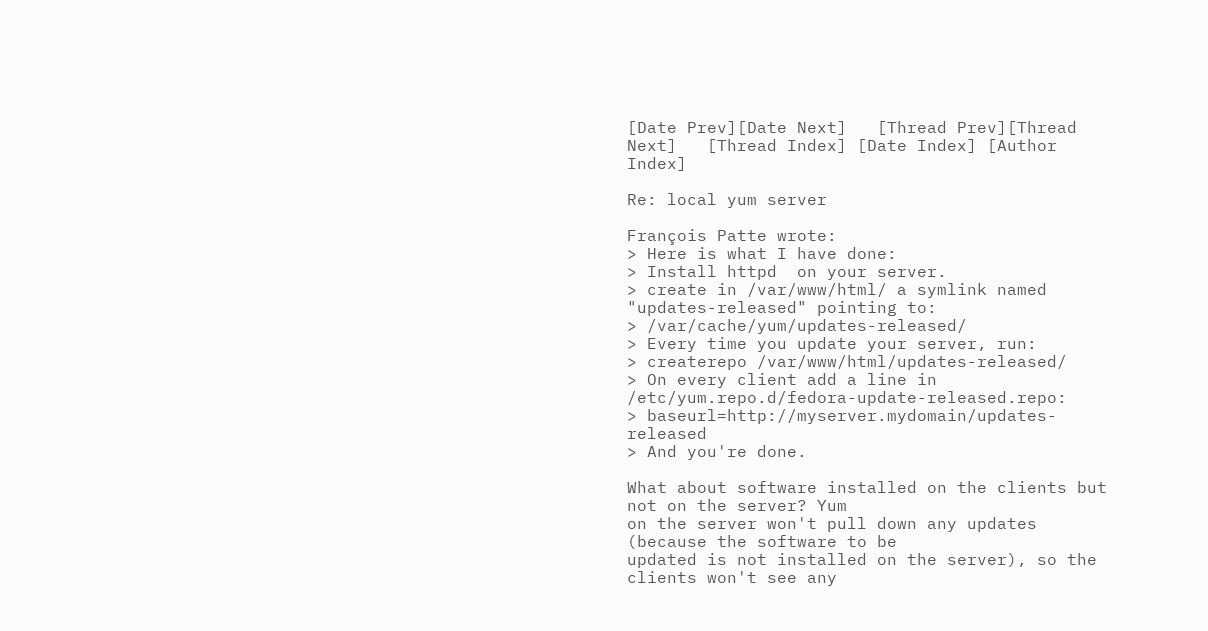[Date Prev][Date Next]   [Thread Prev][Thread Next]   [Thread Index] [Date Index] [Author Index]

Re: local yum server

François Patte wrote:
> Here is what I have done:
> Install httpd  on your server.
> create in /var/www/html/ a symlink named "updates-released" pointing to:
> /var/cache/yum/updates-released/
> Every time you update your server, run:
> createrepo /var/www/html/updates-released/
> On every client add a line in /etc/yum.repo.d/fedora-update-released.repo:
> baseurl=http://myserver.mydomain/updates-released
> And you're done.

What about software installed on the clients but not on the server? Yum
on the server won't pull down any updates (because the software to be
updated is not installed on the server), so the clients won't see any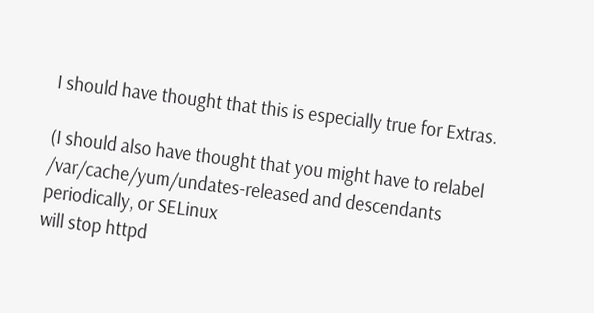I should have thought that this is especially true for Extras.

(I should also have thought that you might have to relabel
/var/cache/yum/undates-released and descendants periodically, or SELinux
will stop httpd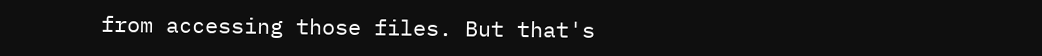from accessing those files. But that's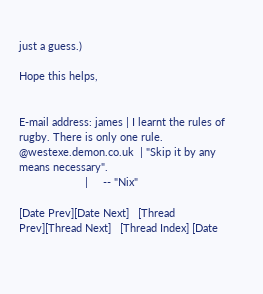just a guess.)

Hope this helps,


E-mail address: james | I learnt the rules of rugby. There is only one rule.
@westexe.demon.co.uk  | "Skip it by any means necessary".
                      |     -- "Nix"

[Date Prev][Date Next]   [Thread Prev][Thread Next]   [Thread Index] [Date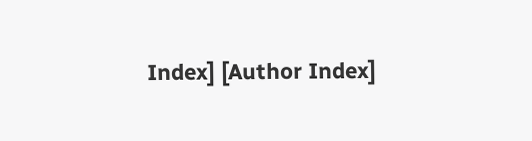Index] [Author Index]